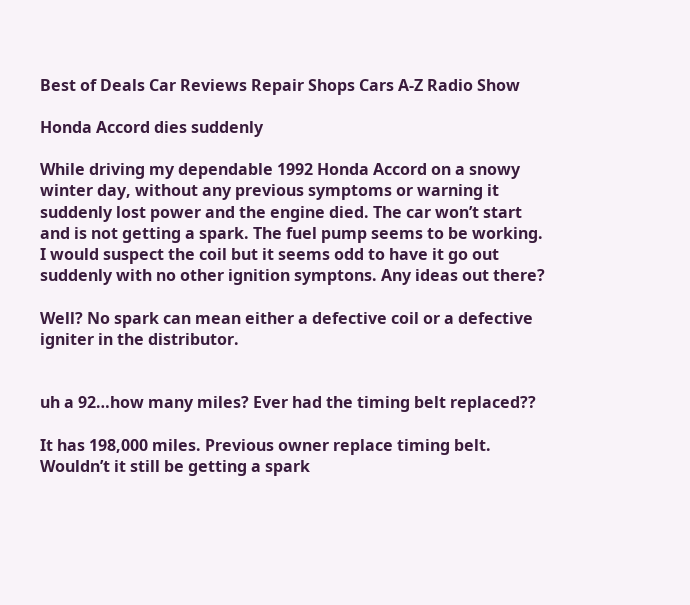Best of Deals Car Reviews Repair Shops Cars A-Z Radio Show

Honda Accord dies suddenly

While driving my dependable 1992 Honda Accord on a snowy winter day, without any previous symptoms or warning it suddenly lost power and the engine died. The car won’t start and is not getting a spark. The fuel pump seems to be working. I would suspect the coil but it seems odd to have it go out suddenly with no other ignition symptons. Any ideas out there?

Well? No spark can mean either a defective coil or a defective igniter in the distributor.


uh a 92…how many miles? Ever had the timing belt replaced??

It has 198,000 miles. Previous owner replace timing belt. Wouldn’t it still be getting a spark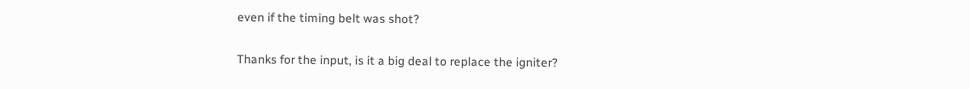even if the timing belt was shot?

Thanks for the input, is it a big deal to replace the igniter?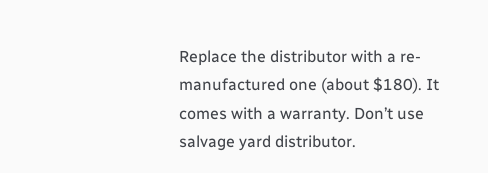Replace the distributor with a re-manufactured one (about $180). It comes with a warranty. Don’t use salvage yard distributor.